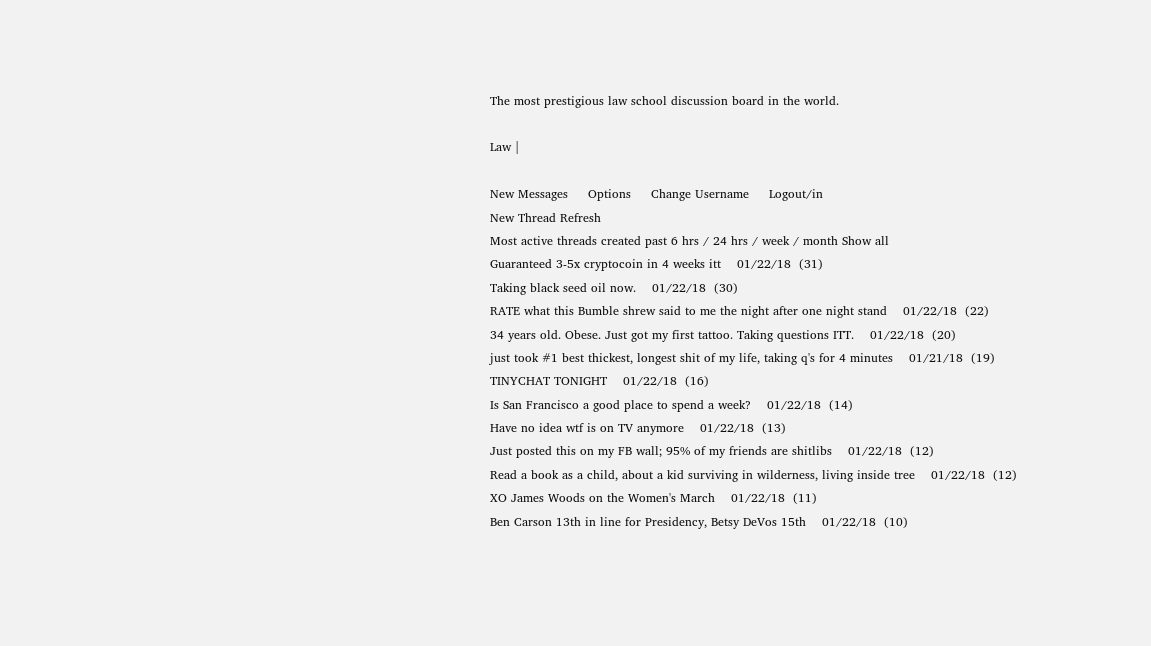The most prestigious law school discussion board in the world.

Law |

New Messages     Options     Change Username     Logout/in
New Thread Refresh
Most active threads created past 6 hrs / 24 hrs / week / month Show all
Guaranteed 3-5x cryptocoin in 4 weeks itt    01/22/18  (31)
Taking black seed oil now.    01/22/18  (30)
RATE what this Bumble shrew said to me the night after one night stand    01/22/18  (22)
34 years old. Obese. Just got my first tattoo. Taking questions ITT.    01/22/18  (20)
just took #1 best thickest, longest shit of my life, taking q's for 4 minutes    01/21/18  (19)
TINYCHAT TONIGHT    01/22/18  (16)
Is San Francisco a good place to spend a week?    01/22/18  (14)
Have no idea wtf is on TV anymore    01/22/18  (13)
Just posted this on my FB wall; 95% of my friends are shitlibs    01/22/18  (12)
Read a book as a child, about a kid surviving in wilderness, living inside tree    01/22/18  (12)
XO James Woods on the Women's March    01/22/18  (11)
Ben Carson 13th in line for Presidency, Betsy DeVos 15th    01/22/18  (10)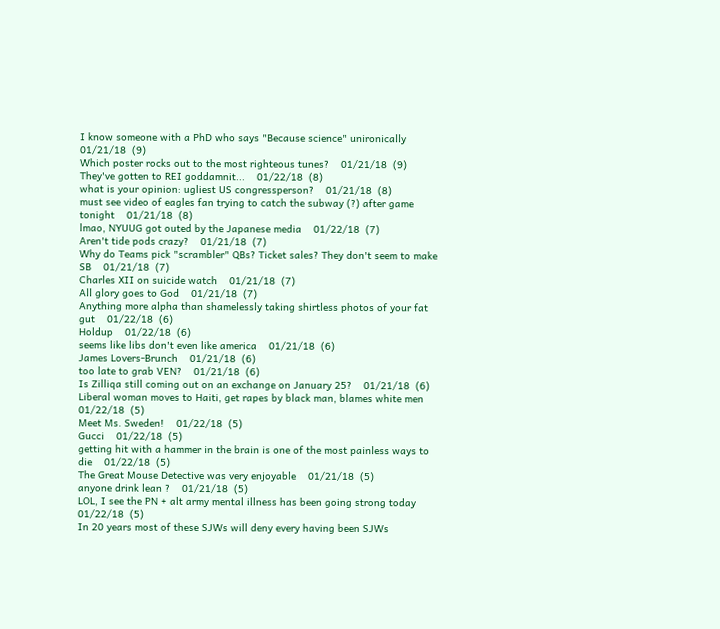I know someone with a PhD who says "Because science" unironically    01/21/18  (9)
Which poster rocks out to the most righteous tunes?    01/21/18  (9)
They've gotten to REI goddamnit...    01/22/18  (8)
what is your opinion: ugliest US congressperson?    01/21/18  (8)
must see video of eagles fan trying to catch the subway (?) after game tonight    01/21/18  (8)
lmao, NYUUG got outed by the Japanese media    01/22/18  (7)
Aren't tide pods crazy?    01/21/18  (7)
Why do Teams pick "scrambler" QBs? Ticket sales? They don't seem to make SB    01/21/18  (7)
Charles XII on suicide watch    01/21/18  (7)
All glory goes to God    01/21/18  (7)
Anything more alpha than shamelessly taking shirtless photos of your fat gut    01/22/18  (6)
Holdup    01/22/18  (6)
seems like libs don't even like america    01/21/18  (6)
James Lovers-Brunch    01/21/18  (6)
too late to grab VEN?    01/21/18  (6)
Is Zilliqa still coming out on an exchange on January 25?    01/21/18  (6)
Liberal woman moves to Haiti, get rapes by black man, blames white men    01/22/18  (5)
Meet Ms. Sweden!    01/22/18  (5)
Gucci    01/22/18  (5)
getting hit with a hammer in the brain is one of the most painless ways to die    01/22/18  (5)
The Great Mouse Detective was very enjoyable    01/21/18  (5)
anyone drink lean ?    01/21/18  (5)
LOL, I see the PN + alt army mental illness has been going strong today    01/22/18  (5)
In 20 years most of these SJWs will deny every having been SJWs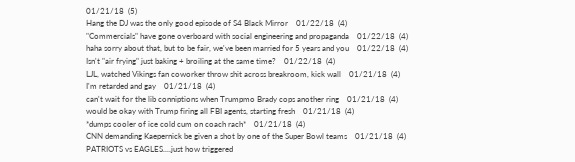01/21/18  (5)
Hang the DJ was the only good episode of S4 Black Mirror    01/22/18  (4)
"Commercials" have gone overboard with social engineering and propaganda    01/22/18  (4)
haha sorry about that, but to be fair, we've been married for 5 years and you    01/22/18  (4)
Isn't "air frying" just baking + broiling at the same time?    01/22/18  (4)
LJL, watched Vikings fan coworker throw shit across breakroom, kick wall    01/21/18  (4)
I'm retarded and gay    01/21/18  (4)
can't wait for the lib conniptions when Trumpmo Brady cops another ring    01/21/18  (4)
would be okay with Trump firing all FBI agents, starting fresh    01/21/18  (4)
*dumps cooler of ice cold cum on coach rach*    01/21/18  (4)
CNN demanding Kaepernick be given a shot by one of the Super Bowl teams    01/21/18  (4)
PATRIOTS vs EAGLES....just how triggered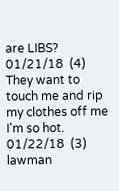are LIBS?    01/21/18  (4)
They want to touch me and rip my clothes off me I'm so hot.    01/22/18  (3)
lawman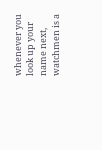whenever you look up your name next, watchmen is a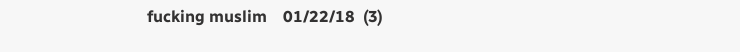fucking muslim    01/22/18  (3)